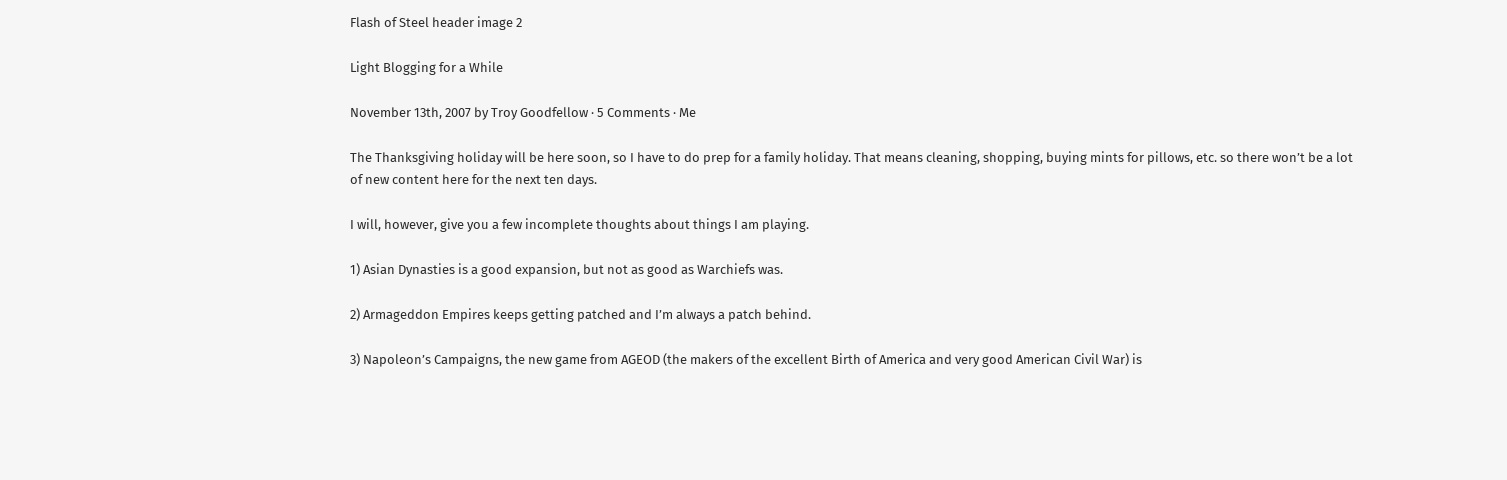Flash of Steel header image 2

Light Blogging for a While

November 13th, 2007 by Troy Goodfellow · 5 Comments · Me

The Thanksgiving holiday will be here soon, so I have to do prep for a family holiday. That means cleaning, shopping, buying mints for pillows, etc. so there won’t be a lot of new content here for the next ten days.

I will, however, give you a few incomplete thoughts about things I am playing.

1) Asian Dynasties is a good expansion, but not as good as Warchiefs was.

2) Armageddon Empires keeps getting patched and I’m always a patch behind.

3) Napoleon’s Campaigns, the new game from AGEOD (the makers of the excellent Birth of America and very good American Civil War) is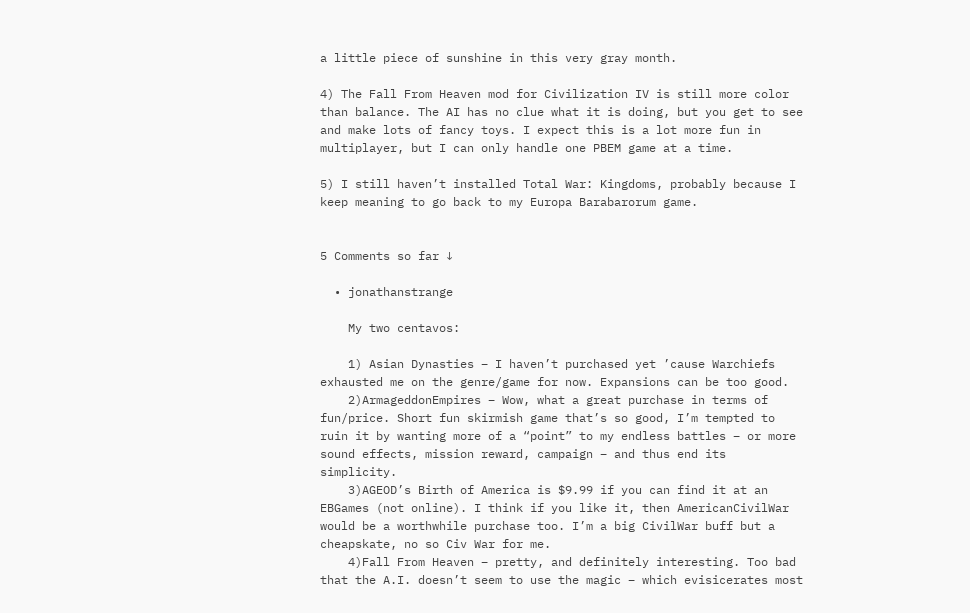a little piece of sunshine in this very gray month.

4) The Fall From Heaven mod for Civilization IV is still more color than balance. The AI has no clue what it is doing, but you get to see and make lots of fancy toys. I expect this is a lot more fun in multiplayer, but I can only handle one PBEM game at a time.

5) I still haven’t installed Total War: Kingdoms, probably because I keep meaning to go back to my Europa Barabarorum game.


5 Comments so far ↓

  • jonathanstrange

    My two centavos:

    1) Asian Dynasties – I haven’t purchased yet ’cause Warchiefs exhausted me on the genre/game for now. Expansions can be too good.
    2)ArmageddonEmpires – Wow, what a great purchase in terms of fun/price. Short fun skirmish game that’s so good, I’m tempted to ruin it by wanting more of a “point” to my endless battles – or more sound effects, mission reward, campaign – and thus end its simplicity.
    3)AGEOD’s Birth of America is $9.99 if you can find it at an EBGames (not online). I think if you like it, then AmericanCivilWar would be a worthwhile purchase too. I’m a big CivilWar buff but a cheapskate, no so Civ War for me.
    4)Fall From Heaven – pretty, and definitely interesting. Too bad that the A.I. doesn’t seem to use the magic – which evisicerates most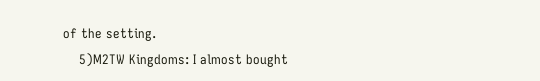of the setting.
    5)M2TW Kingdoms: I almost bought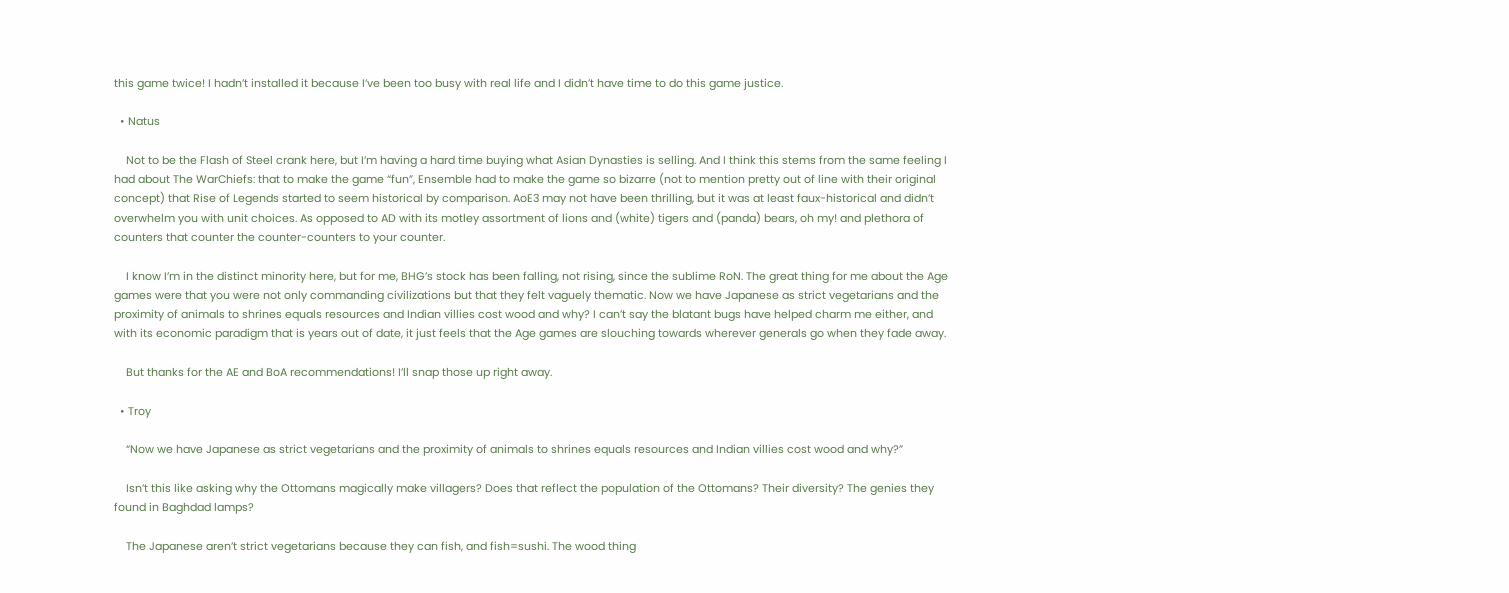this game twice! I hadn’t installed it because I’ve been too busy with real life and I didn’t have time to do this game justice.

  • Natus

    Not to be the Flash of Steel crank here, but I’m having a hard time buying what Asian Dynasties is selling. And I think this stems from the same feeling I had about The WarChiefs: that to make the game “fun”, Ensemble had to make the game so bizarre (not to mention pretty out of line with their original concept) that Rise of Legends started to seem historical by comparison. AoE3 may not have been thrilling, but it was at least faux-historical and didn’t overwhelm you with unit choices. As opposed to AD with its motley assortment of lions and (white) tigers and (panda) bears, oh my! and plethora of counters that counter the counter-counters to your counter.

    I know I’m in the distinct minority here, but for me, BHG’s stock has been falling, not rising, since the sublime RoN. The great thing for me about the Age games were that you were not only commanding civilizations but that they felt vaguely thematic. Now we have Japanese as strict vegetarians and the proximity of animals to shrines equals resources and Indian villies cost wood and why? I can’t say the blatant bugs have helped charm me either, and with its economic paradigm that is years out of date, it just feels that the Age games are slouching towards wherever generals go when they fade away.

    But thanks for the AE and BoA recommendations! I’ll snap those up right away.

  • Troy

    “Now we have Japanese as strict vegetarians and the proximity of animals to shrines equals resources and Indian villies cost wood and why?”

    Isn’t this like asking why the Ottomans magically make villagers? Does that reflect the population of the Ottomans? Their diversity? The genies they found in Baghdad lamps?

    The Japanese aren’t strict vegetarians because they can fish, and fish=sushi. The wood thing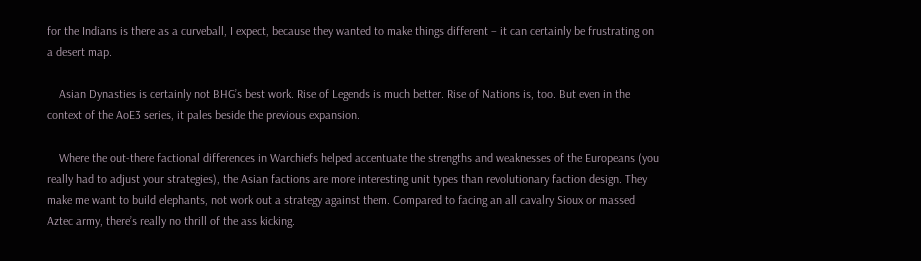for the Indians is there as a curveball, I expect, because they wanted to make things different – it can certainly be frustrating on a desert map.

    Asian Dynasties is certainly not BHG’s best work. Rise of Legends is much better. Rise of Nations is, too. But even in the context of the AoE3 series, it pales beside the previous expansion.

    Where the out-there factional differences in Warchiefs helped accentuate the strengths and weaknesses of the Europeans (you really had to adjust your strategies), the Asian factions are more interesting unit types than revolutionary faction design. They make me want to build elephants, not work out a strategy against them. Compared to facing an all cavalry Sioux or massed Aztec army, there’s really no thrill of the ass kicking.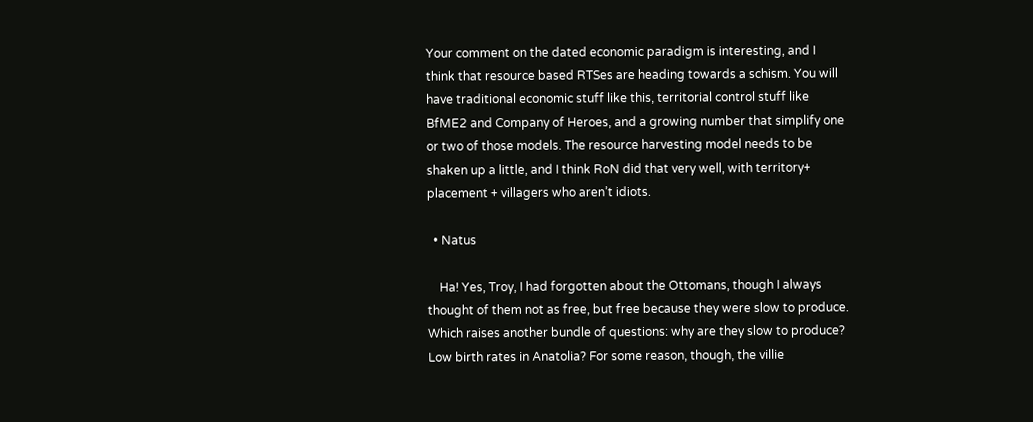Your comment on the dated economic paradigm is interesting, and I think that resource based RTSes are heading towards a schism. You will have traditional economic stuff like this, territorial control stuff like BfME2 and Company of Heroes, and a growing number that simplify one or two of those models. The resource harvesting model needs to be shaken up a little, and I think RoN did that very well, with territory+ placement + villagers who aren’t idiots.

  • Natus

    Ha! Yes, Troy, I had forgotten about the Ottomans, though I always thought of them not as free, but free because they were slow to produce. Which raises another bundle of questions: why are they slow to produce? Low birth rates in Anatolia? For some reason, though, the villie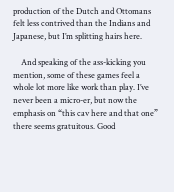production of the Dutch and Ottomans felt less contrived than the Indians and Japanese, but I’m splitting hairs here.

    And speaking of the ass-kicking you mention, some of these games feel a whole lot more like work than play. I’ve never been a micro-er, but now the emphasis on “this cav here and that one” there seems gratuitous. Good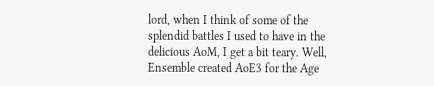lord, when I think of some of the splendid battles I used to have in the delicious AoM, I get a bit teary. Well, Ensemble created AoE3 for the Age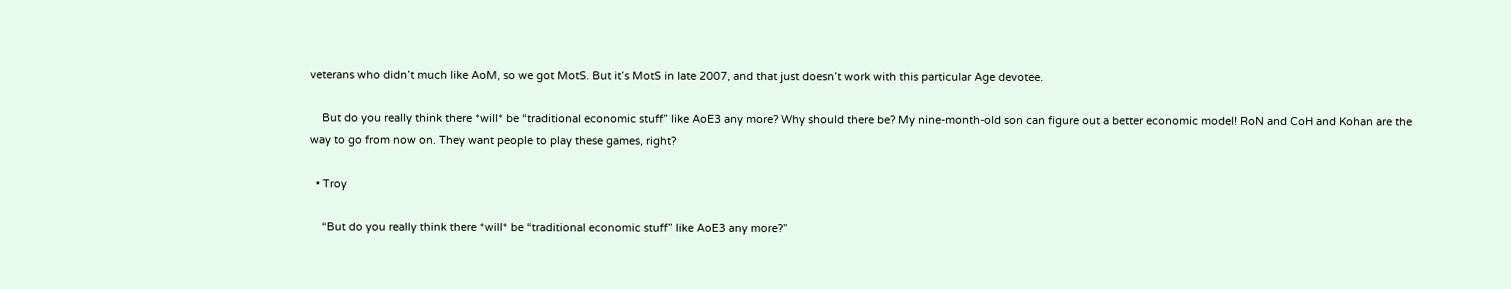veterans who didn’t much like AoM, so we got MotS. But it’s MotS in late 2007, and that just doesn’t work with this particular Age devotee.

    But do you really think there *will* be “traditional economic stuff” like AoE3 any more? Why should there be? My nine-month-old son can figure out a better economic model! RoN and CoH and Kohan are the way to go from now on. They want people to play these games, right?

  • Troy

    “But do you really think there *will* be “traditional economic stuff” like AoE3 any more?”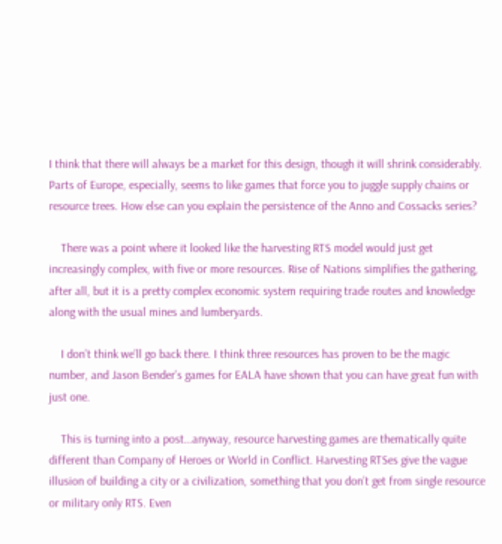I think that there will always be a market for this design, though it will shrink considerably. Parts of Europe, especially, seems to like games that force you to juggle supply chains or resource trees. How else can you explain the persistence of the Anno and Cossacks series?

    There was a point where it looked like the harvesting RTS model would just get increasingly complex, with five or more resources. Rise of Nations simplifies the gathering, after all, but it is a pretty complex economic system requiring trade routes and knowledge along with the usual mines and lumberyards.

    I don’t think we’ll go back there. I think three resources has proven to be the magic number, and Jason Bender’s games for EALA have shown that you can have great fun with just one.

    This is turning into a post…anyway, resource harvesting games are thematically quite different than Company of Heroes or World in Conflict. Harvesting RTSes give the vague illusion of building a city or a civilization, something that you don’t get from single resource or military only RTS. Even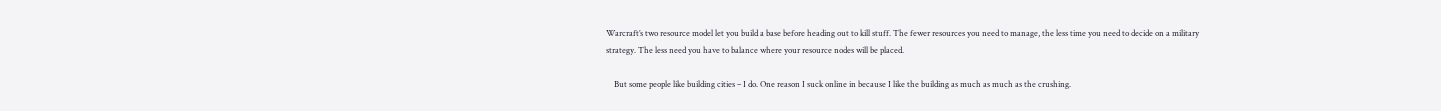Warcraft’s two resource model let you build a base before heading out to kill stuff. The fewer resources you need to manage, the less time you need to decide on a military strategy. The less need you have to balance where your resource nodes will be placed.

    But some people like building cities – I do. One reason I suck online in because I like the building as much as much as the crushing.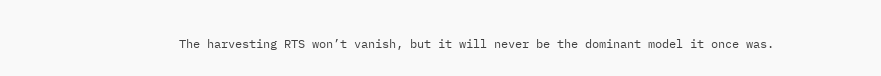The harvesting RTS won’t vanish, but it will never be the dominant model it once was.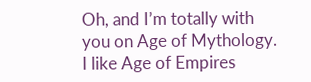Oh, and I’m totally with you on Age of Mythology. I like Age of Empires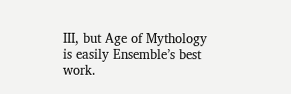III, but Age of Mythology is easily Ensemble’s best work.